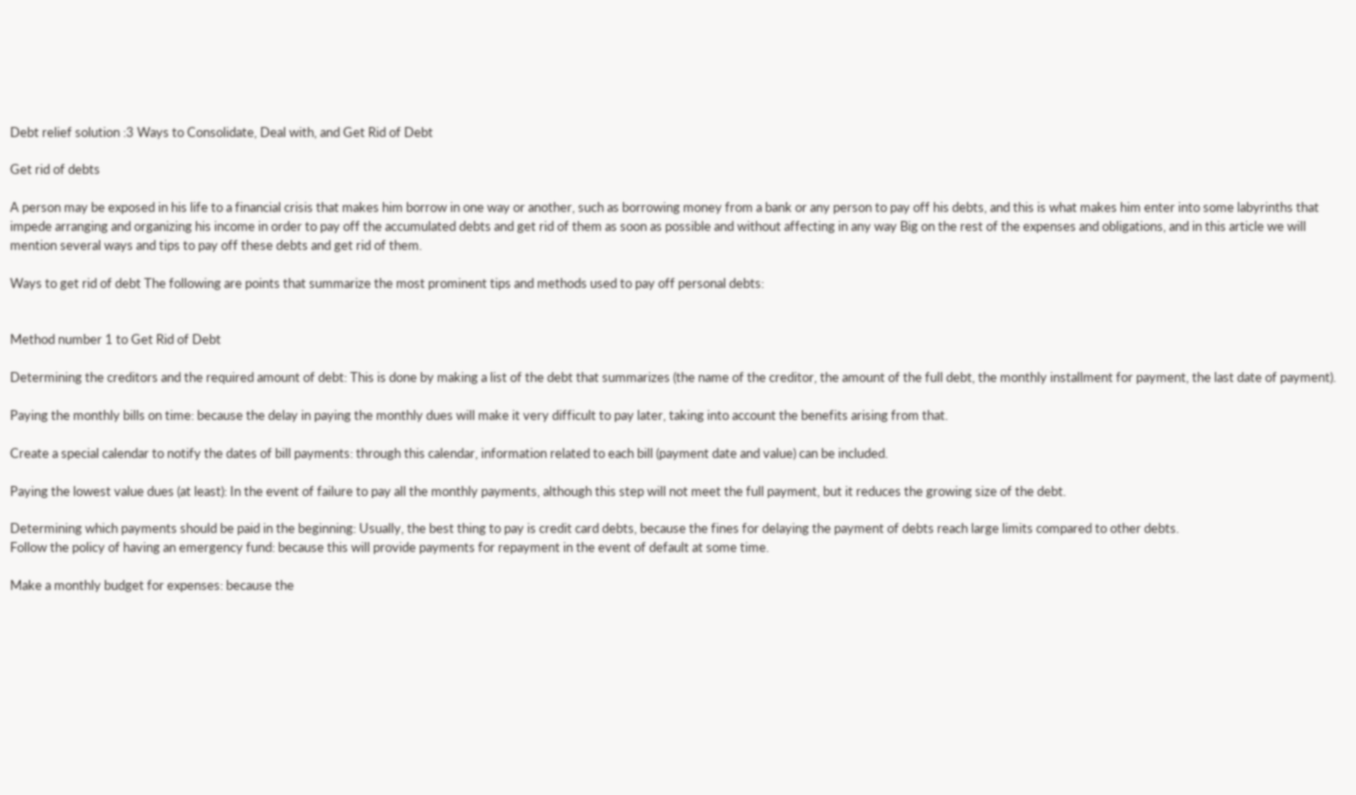Debt relief solution :3 Ways to Consolidate, Deal with, and Get Rid of Debt

Get rid of debts

A person may be exposed in his life to a financial crisis that makes him borrow in one way or another, such as borrowing money from a bank or any person to pay off his debts, and this is what makes him enter into some labyrinths that impede arranging and organizing his income in order to pay off the accumulated debts and get rid of them as soon as possible and without affecting in any way Big on the rest of the expenses and obligations, and in this article we will mention several ways and tips to pay off these debts and get rid of them.

Ways to get rid of debt The following are points that summarize the most prominent tips and methods used to pay off personal debts:


Method number 1 to Get Rid of Debt

Determining the creditors and the required amount of debt: This is done by making a list of the debt that summarizes (the name of the creditor, the amount of the full debt, the monthly installment for payment, the last date of payment).

Paying the monthly bills on time: because the delay in paying the monthly dues will make it very difficult to pay later, taking into account the benefits arising from that.

Create a special calendar to notify the dates of bill payments: through this calendar, information related to each bill (payment date and value) can be included.

Paying the lowest value dues (at least): In the event of failure to pay all the monthly payments, although this step will not meet the full payment, but it reduces the growing size of the debt.

Determining which payments should be paid in the beginning: Usually, the best thing to pay is credit card debts, because the fines for delaying the payment of debts reach large limits compared to other debts.
Follow the policy of having an emergency fund: because this will provide payments for repayment in the event of default at some time.

Make a monthly budget for expenses: because the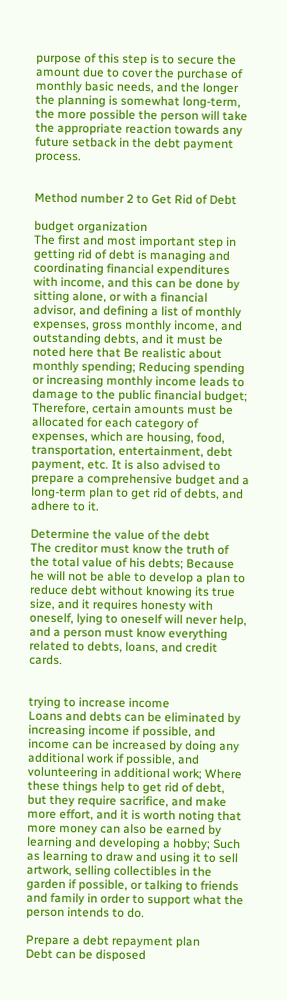purpose of this step is to secure the amount due to cover the purchase of monthly basic needs, and the longer the planning is somewhat long-term, the more possible the person will take the appropriate reaction towards any future setback in the debt payment process.


Method number 2 to Get Rid of Debt

budget organization
The first and most important step in getting rid of debt is managing and coordinating financial expenditures with income, and this can be done by sitting alone, or with a financial advisor, and defining a list of monthly expenses, gross monthly income, and outstanding debts, and it must be noted here that Be realistic about monthly spending; Reducing spending or increasing monthly income leads to damage to the public financial budget; Therefore, certain amounts must be allocated for each category of expenses, which are housing, food, transportation, entertainment, debt payment, etc. It is also advised to prepare a comprehensive budget and a long-term plan to get rid of debts, and adhere to it.

Determine the value of the debt
The creditor must know the truth of the total value of his debts; Because he will not be able to develop a plan to reduce debt without knowing its true size, and it requires honesty with oneself, lying to oneself will never help, and a person must know everything related to debts, loans, and credit cards.


trying to increase income
Loans and debts can be eliminated by increasing income if possible, and income can be increased by doing any additional work if possible, and volunteering in additional work; Where these things help to get rid of debt, but they require sacrifice, and make more effort, and it is worth noting that more money can also be earned by learning and developing a hobby; Such as learning to draw and using it to sell artwork, selling collectibles in the garden if possible, or talking to friends and family in order to support what the person intends to do.

Prepare a debt repayment plan
Debt can be disposed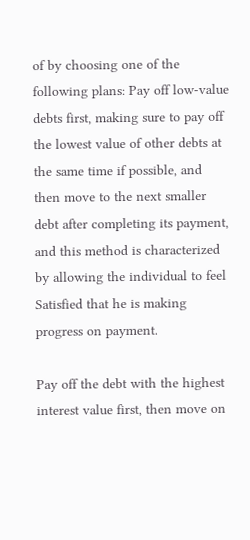of by choosing one of the following plans: Pay off low-value debts first, making sure to pay off the lowest value of other debts at the same time if possible, and then move to the next smaller debt after completing its payment, and this method is characterized by allowing the individual to feel Satisfied that he is making progress on payment.

Pay off the debt with the highest interest value first, then move on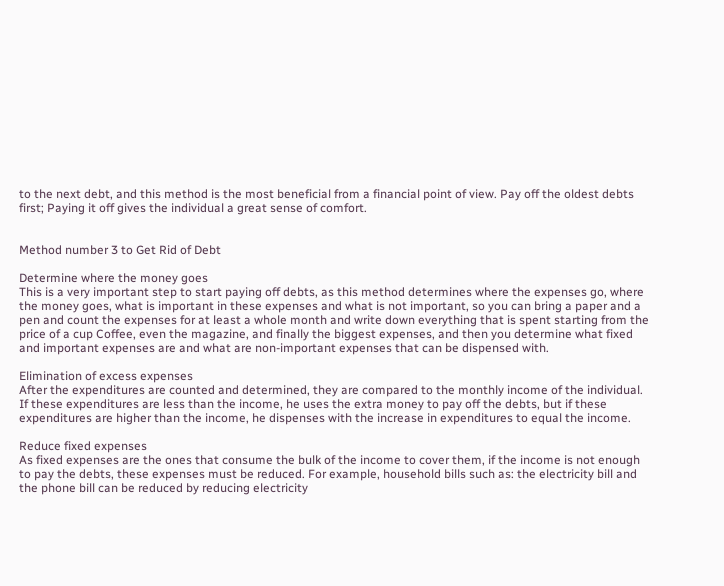to the next debt, and this method is the most beneficial from a financial point of view. Pay off the oldest debts first; Paying it off gives the individual a great sense of comfort.


Method number 3 to Get Rid of Debt

Determine where the money goes
This is a very important step to start paying off debts, as this method determines where the expenses go, where the money goes, what is important in these expenses and what is not important, so you can bring a paper and a pen and count the expenses for at least a whole month and write down everything that is spent starting from the price of a cup Coffee, even the magazine, and finally the biggest expenses, and then you determine what fixed and important expenses are and what are non-important expenses that can be dispensed with.

Elimination of excess expenses
After the expenditures are counted and determined, they are compared to the monthly income of the individual. If these expenditures are less than the income, he uses the extra money to pay off the debts, but if these expenditures are higher than the income, he dispenses with the increase in expenditures to equal the income.

Reduce fixed expenses
As fixed expenses are the ones that consume the bulk of the income to cover them, if the income is not enough to pay the debts, these expenses must be reduced. For example, household bills such as: the electricity bill and the phone bill can be reduced by reducing electricity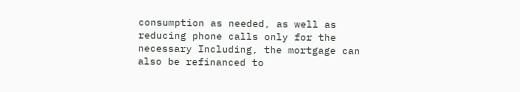consumption as needed, as well as reducing phone calls only for the necessary Including, the mortgage can also be refinanced to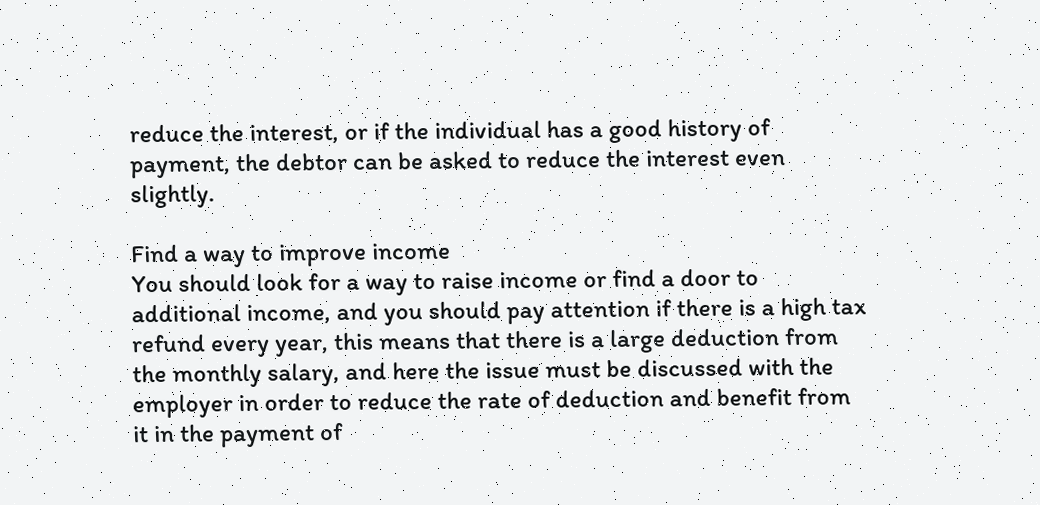reduce the interest, or if the individual has a good history of payment, the debtor can be asked to reduce the interest even slightly.

Find a way to improve income
You should look for a way to raise income or find a door to additional income, and you should pay attention if there is a high tax refund every year, this means that there is a large deduction from the monthly salary, and here the issue must be discussed with the employer in order to reduce the rate of deduction and benefit from it in the payment of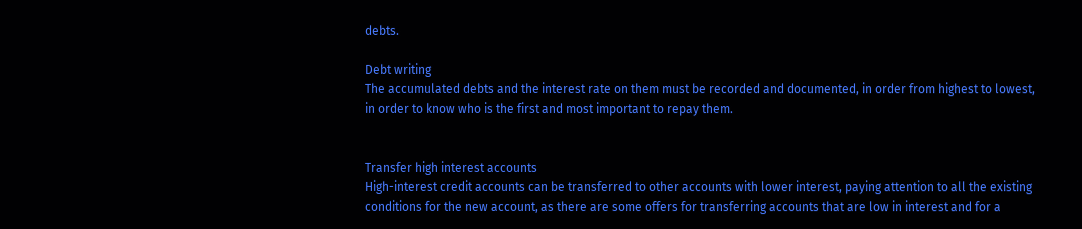debts.

Debt writing
The accumulated debts and the interest rate on them must be recorded and documented, in order from highest to lowest, in order to know who is the first and most important to repay them.


Transfer high interest accounts
High-interest credit accounts can be transferred to other accounts with lower interest, paying attention to all the existing conditions for the new account, as there are some offers for transferring accounts that are low in interest and for a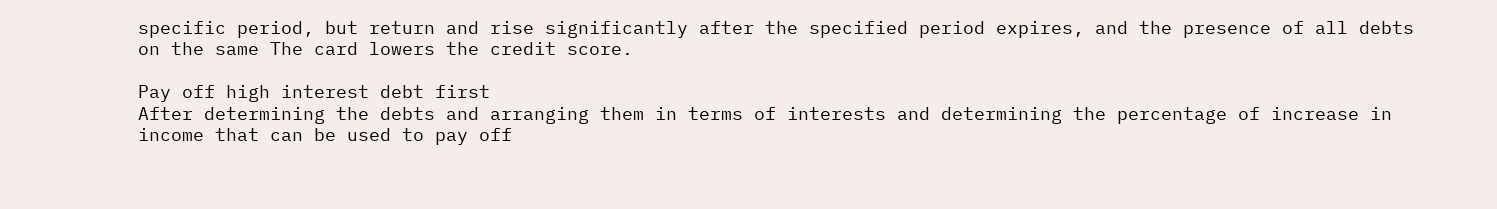specific period, but return and rise significantly after the specified period expires, and the presence of all debts on the same The card lowers the credit score.

Pay off high interest debt first
After determining the debts and arranging them in terms of interests and determining the percentage of increase in income that can be used to pay off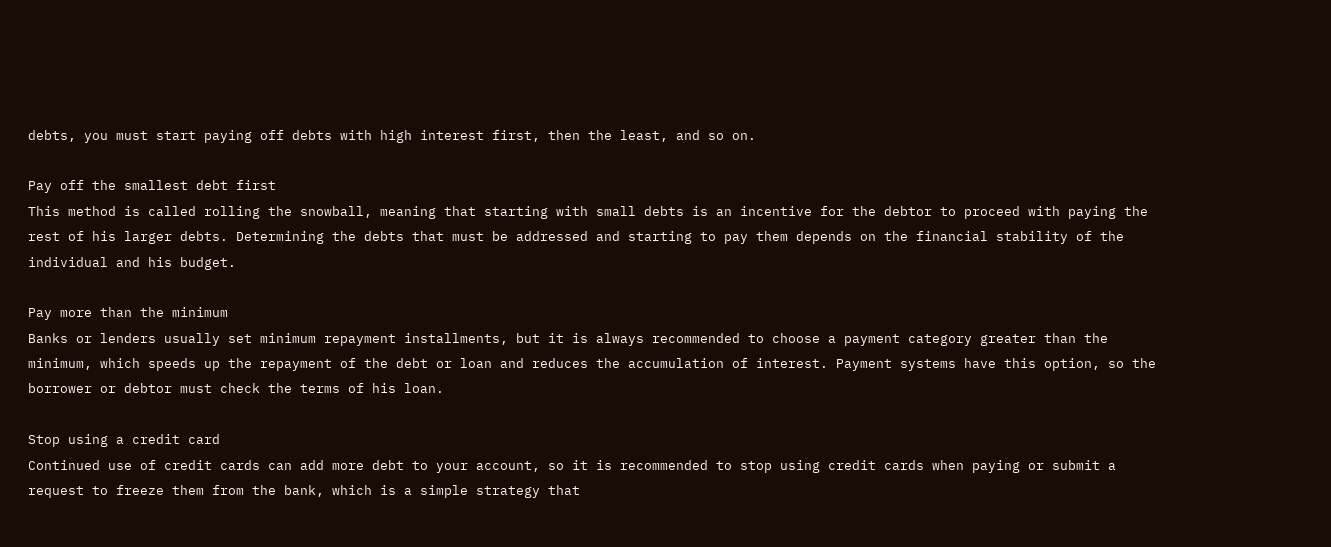debts, you must start paying off debts with high interest first, then the least, and so on.

Pay off the smallest debt first
This method is called rolling the snowball, meaning that starting with small debts is an incentive for the debtor to proceed with paying the rest of his larger debts. Determining the debts that must be addressed and starting to pay them depends on the financial stability of the individual and his budget.

Pay more than the minimum
Banks or lenders usually set minimum repayment installments, but it is always recommended to choose a payment category greater than the minimum, which speeds up the repayment of the debt or loan and reduces the accumulation of interest. Payment systems have this option, so the borrower or debtor must check the terms of his loan.

Stop using a credit card
Continued use of credit cards can add more debt to your account, so it is recommended to stop using credit cards when paying or submit a request to freeze them from the bank, which is a simple strategy that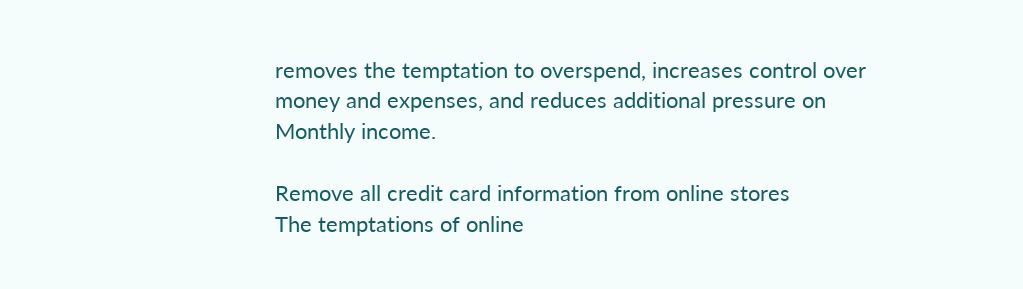removes the temptation to overspend, increases control over money and expenses, and reduces additional pressure on Monthly income.

Remove all credit card information from online stores
The temptations of online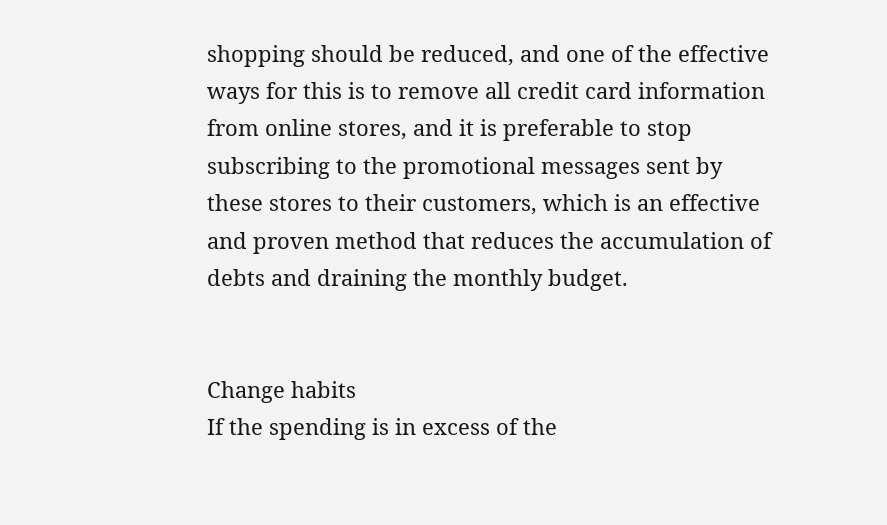shopping should be reduced, and one of the effective ways for this is to remove all credit card information from online stores, and it is preferable to stop subscribing to the promotional messages sent by these stores to their customers, which is an effective and proven method that reduces the accumulation of debts and draining the monthly budget.


Change habits
If the spending is in excess of the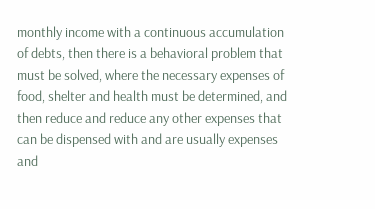monthly income with a continuous accumulation of debts, then there is a behavioral problem that must be solved, where the necessary expenses of food, shelter and health must be determined, and then reduce and reduce any other expenses that can be dispensed with and are usually expenses and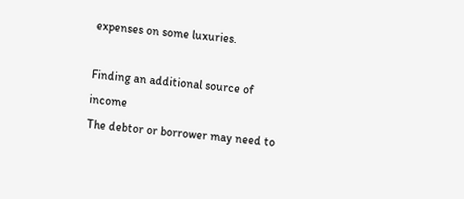expenses on some luxuries.

Finding an additional source of income
The debtor or borrower may need to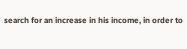search for an increase in his income, in order to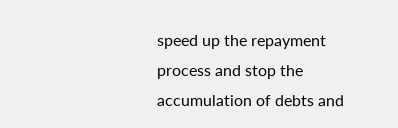speed up the repayment process and stop the accumulation of debts and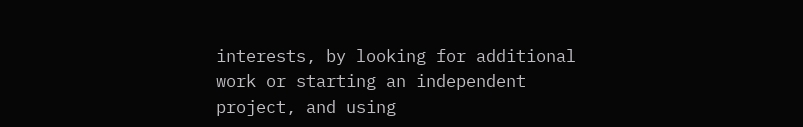interests, by looking for additional work or starting an independent project, and using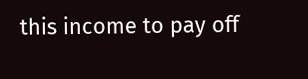this income to pay off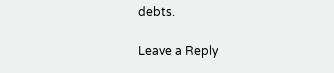debts.

Leave a Reply